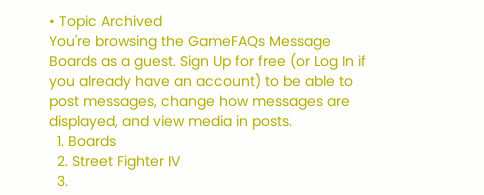• Topic Archived
You're browsing the GameFAQs Message Boards as a guest. Sign Up for free (or Log In if you already have an account) to be able to post messages, change how messages are displayed, and view media in posts.
  1. Boards
  2. Street Fighter IV
  3.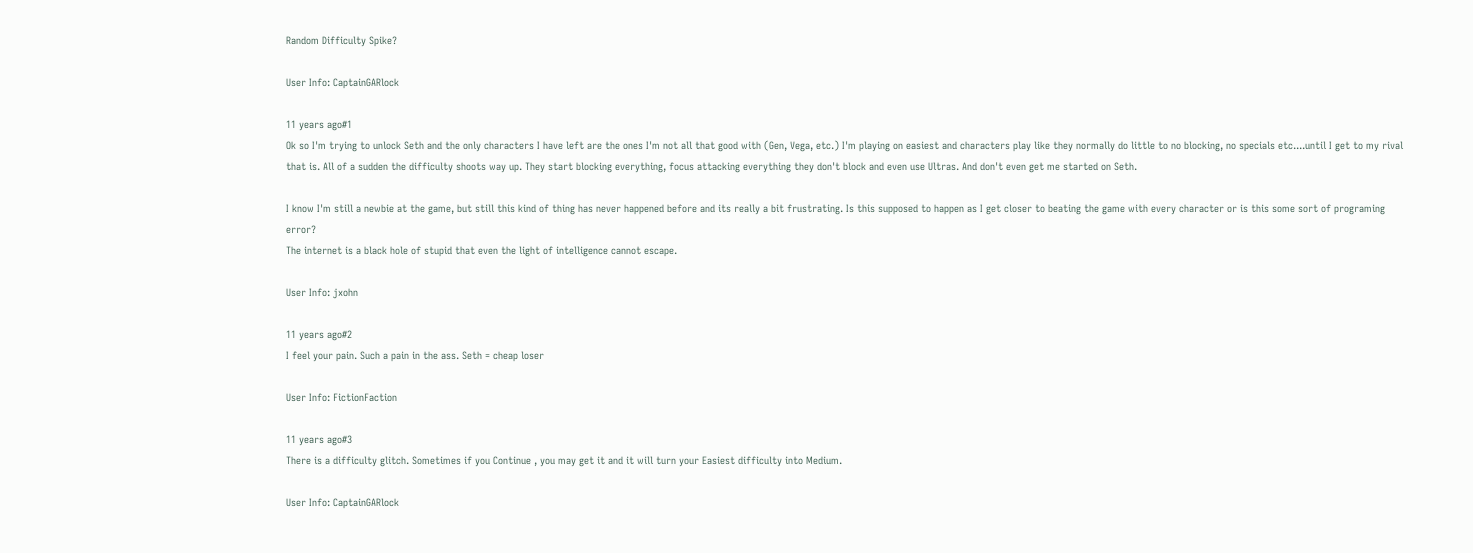Random Difficulty Spike?

User Info: CaptainGARlock

11 years ago#1
Ok so I'm trying to unlock Seth and the only characters I have left are the ones I'm not all that good with (Gen, Vega, etc.) I'm playing on easiest and characters play like they normally do little to no blocking, no specials etc....until I get to my rival that is. All of a sudden the difficulty shoots way up. They start blocking everything, focus attacking everything they don't block and even use Ultras. And don't even get me started on Seth.

I know I'm still a newbie at the game, but still this kind of thing has never happened before and its really a bit frustrating. Is this supposed to happen as I get closer to beating the game with every character or is this some sort of programing error?
The internet is a black hole of stupid that even the light of intelligence cannot escape.

User Info: jxohn

11 years ago#2
I feel your pain. Such a pain in the ass. Seth = cheap loser

User Info: FictionFaction

11 years ago#3
There is a difficulty glitch. Sometimes if you Continue , you may get it and it will turn your Easiest difficulty into Medium.

User Info: CaptainGARlock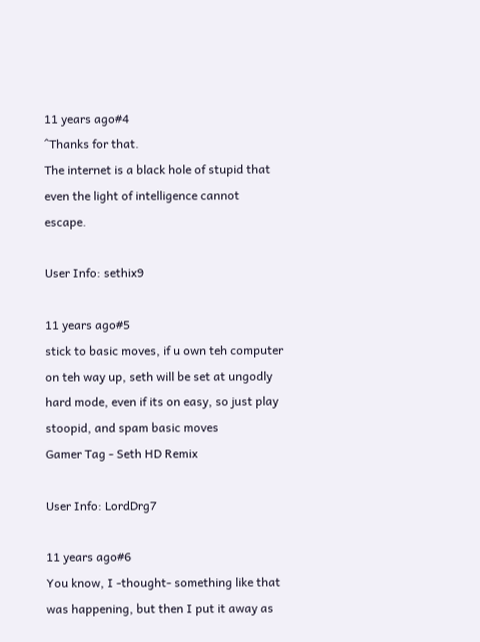11 years ago#4
^Thanks for that.
The internet is a black hole of stupid that even the light of intelligence cannot escape.

User Info: sethix9

11 years ago#5
stick to basic moves, if u own teh computer on teh way up, seth will be set at ungodly hard mode, even if its on easy, so just play stoopid, and spam basic moves
Gamer Tag - Seth HD Remix

User Info: LordDrg7

11 years ago#6
You know, I -thought- something like that was happening, but then I put it away as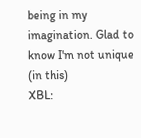being in my imagination. Glad to know I'm not unique (in this)
XBL: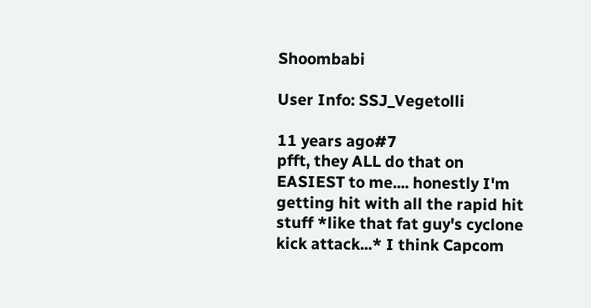Shoombabi

User Info: SSJ_Vegetolli

11 years ago#7
pfft, they ALL do that on EASIEST to me.... honestly I'm getting hit with all the rapid hit stuff *like that fat guy's cyclone kick attack...* I think Capcom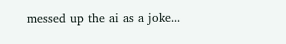messed up the ai as a joke...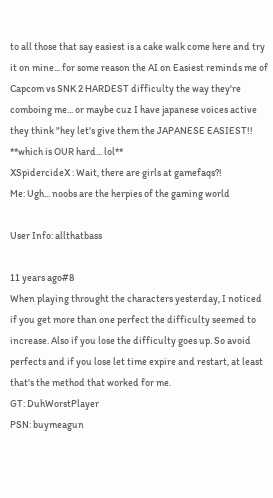to all those that say easiest is a cake walk come here and try it on mine... for some reason the AI on Easiest reminds me of Capcom vs SNK 2 HARDEST difficulty the way they're comboing me... or maybe cuz I have japanese voices active they think "hey let's give them the JAPANESE EASIEST!! **which is OUR hard... lol**
XSpidercideX : Wait, there are girls at gamefaqs?!
Me: Ugh... noobs are the herpies of the gaming world

User Info: allthatbass

11 years ago#8
When playing throught the characters yesterday, I noticed if you get more than one perfect the difficulty seemed to increase. Also if you lose the difficulty goes up. So avoid perfects and if you lose let time expire and restart, at least that's the method that worked for me.
GT: DuhWorstPlayer
PSN: buymeagun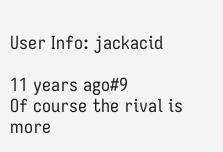User Info: jackacid

11 years ago#9
Of course the rival is more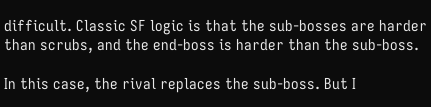difficult. Classic SF logic is that the sub-bosses are harder than scrubs, and the end-boss is harder than the sub-boss.

In this case, the rival replaces the sub-boss. But I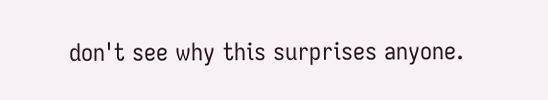don't see why this surprises anyone.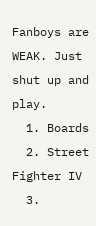Fanboys are WEAK. Just shut up and play.
  1. Boards
  2. Street Fighter IV
  3.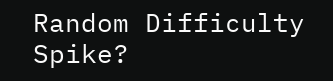Random Difficulty Spike?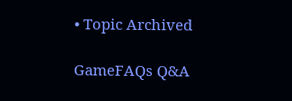• Topic Archived

GameFAQs Q&A